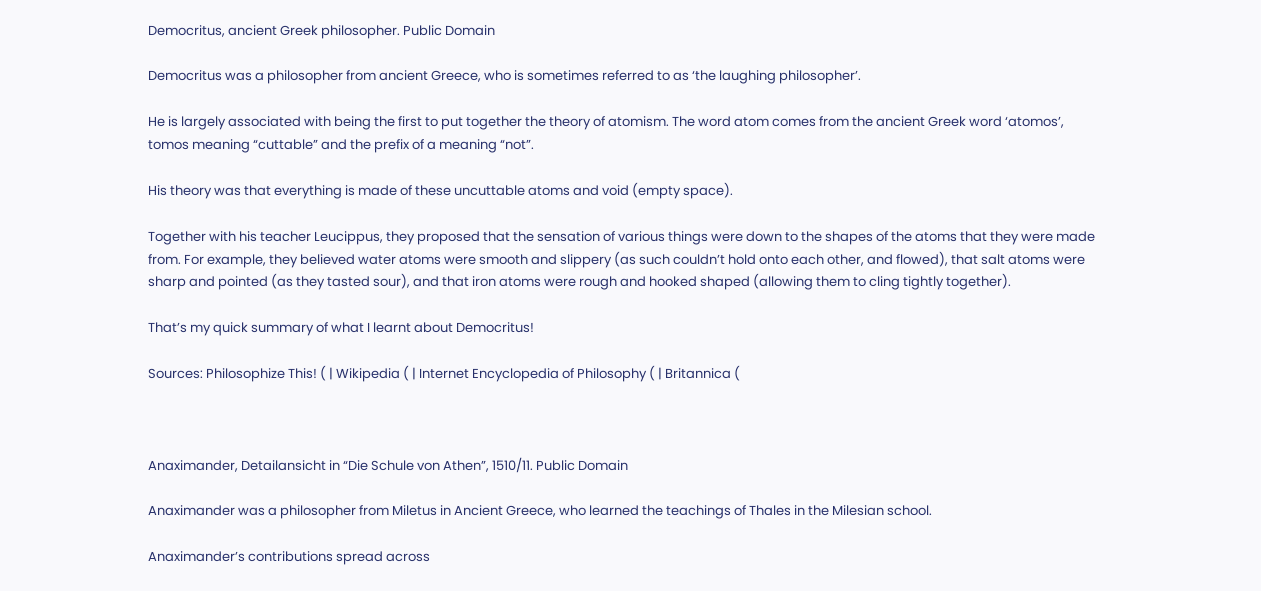Democritus, ancient Greek philosopher. Public Domain

Democritus was a philosopher from ancient Greece, who is sometimes referred to as ‘the laughing philosopher’.

He is largely associated with being the first to put together the theory of atomism. The word atom comes from the ancient Greek word ‘atomos’, tomos meaning “cuttable” and the prefix of a meaning “not”.

His theory was that everything is made of these uncuttable atoms and void (empty space).

Together with his teacher Leucippus, they proposed that the sensation of various things were down to the shapes of the atoms that they were made from. For example, they believed water atoms were smooth and slippery (as such couldn’t hold onto each other, and flowed), that salt atoms were sharp and pointed (as they tasted sour), and that iron atoms were rough and hooked shaped (allowing them to cling tightly together).

That’s my quick summary of what I learnt about Democritus!

Sources: Philosophize This! ( | Wikipedia ( | Internet Encyclopedia of Philosophy ( | Britannica (



Anaximander, Detailansicht in “Die Schule von Athen”, 1510/11. Public Domain

Anaximander was a philosopher from Miletus in Ancient Greece, who learned the teachings of Thales in the Milesian school.

Anaximander’s contributions spread across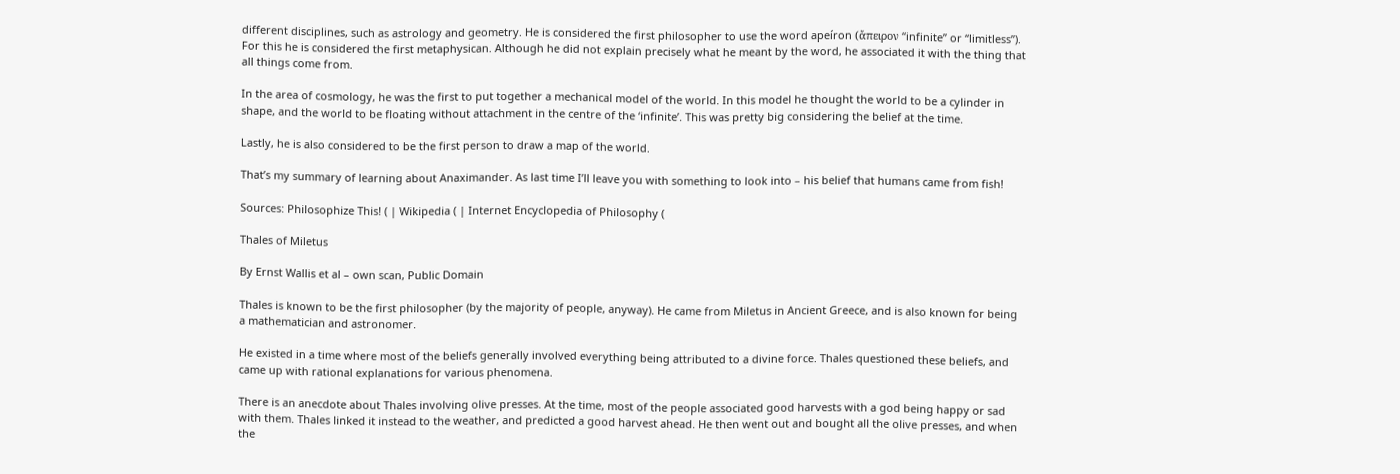different disciplines, such as astrology and geometry. He is considered the first philosopher to use the word apeíron (ἄπειρον “infinite” or “limitless”). For this he is considered the first metaphysican. Although he did not explain precisely what he meant by the word, he associated it with the thing that all things come from.

In the area of cosmology, he was the first to put together a mechanical model of the world. In this model he thought the world to be a cylinder in shape, and the world to be floating without attachment in the centre of the ‘infinite’. This was pretty big considering the belief at the time.

Lastly, he is also considered to be the first person to draw a map of the world.

That’s my summary of learning about Anaximander. As last time I’ll leave you with something to look into – his belief that humans came from fish!

Sources: Philosophize This! ( | Wikipedia ( | Internet Encyclopedia of Philosophy (

Thales of Miletus

By Ernst Wallis et al – own scan, Public Domain

Thales is known to be the first philosopher (by the majority of people, anyway). He came from Miletus in Ancient Greece, and is also known for being a mathematician and astronomer.

He existed in a time where most of the beliefs generally involved everything being attributed to a divine force. Thales questioned these beliefs, and came up with rational explanations for various phenomena.

There is an anecdote about Thales involving olive presses. At the time, most of the people associated good harvests with a god being happy or sad with them. Thales linked it instead to the weather, and predicted a good harvest ahead. He then went out and bought all the olive presses, and when the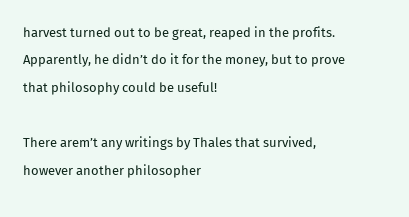harvest turned out to be great, reaped in the profits. Apparently, he didn’t do it for the money, but to prove that philosophy could be useful!

There arem’t any writings by Thales that survived, however another philosopher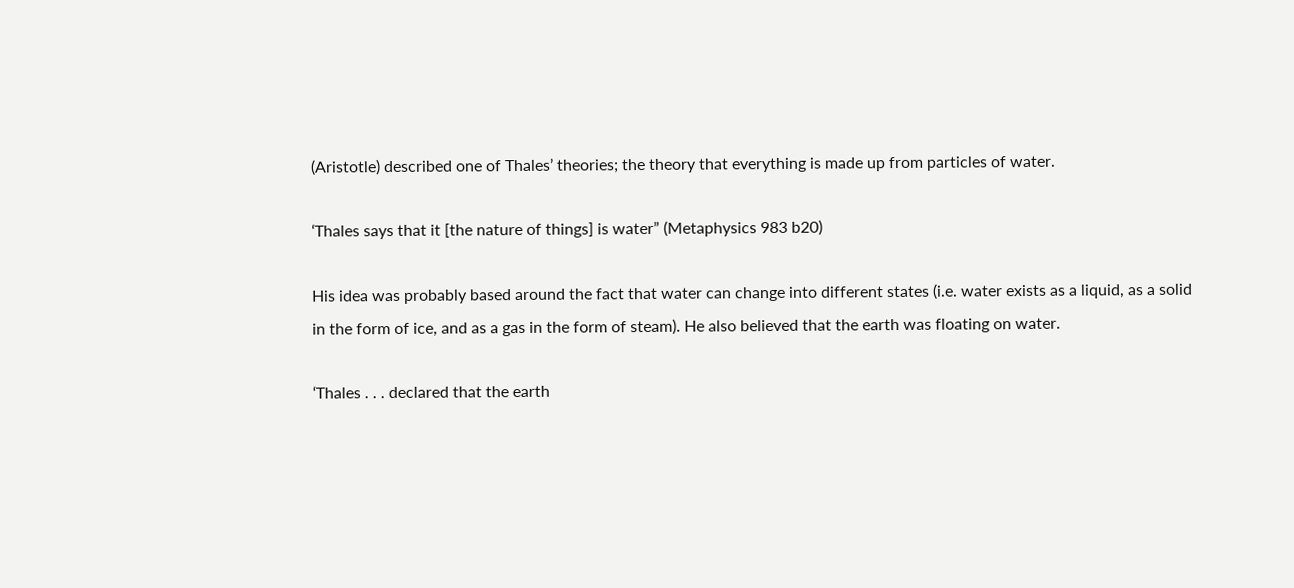(Aristotle) described one of Thales’ theories; the theory that everything is made up from particles of water.

‘Thales says that it [the nature of things] is water” (Metaphysics 983 b20)

His idea was probably based around the fact that water can change into different states (i.e. water exists as a liquid, as a solid in the form of ice, and as a gas in the form of steam). He also believed that the earth was floating on water.

‘Thales . . . declared that the earth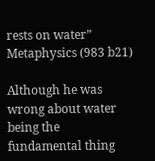rests on water” Metaphysics (983 b21)

Although he was wrong about water being the fundamental thing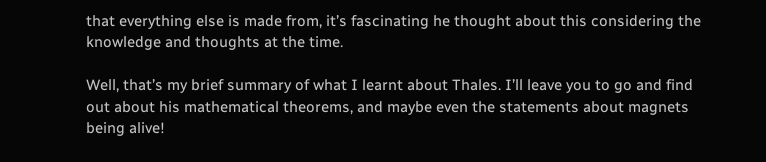that everything else is made from, it’s fascinating he thought about this considering the knowledge and thoughts at the time.

Well, that’s my brief summary of what I learnt about Thales. I’ll leave you to go and find out about his mathematical theorems, and maybe even the statements about magnets being alive!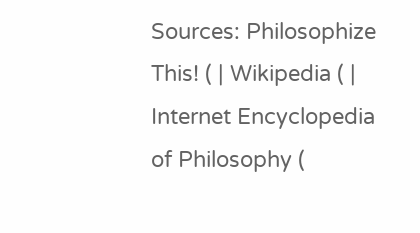Sources: Philosophize This! ( | Wikipedia ( | Internet Encyclopedia of Philosophy (